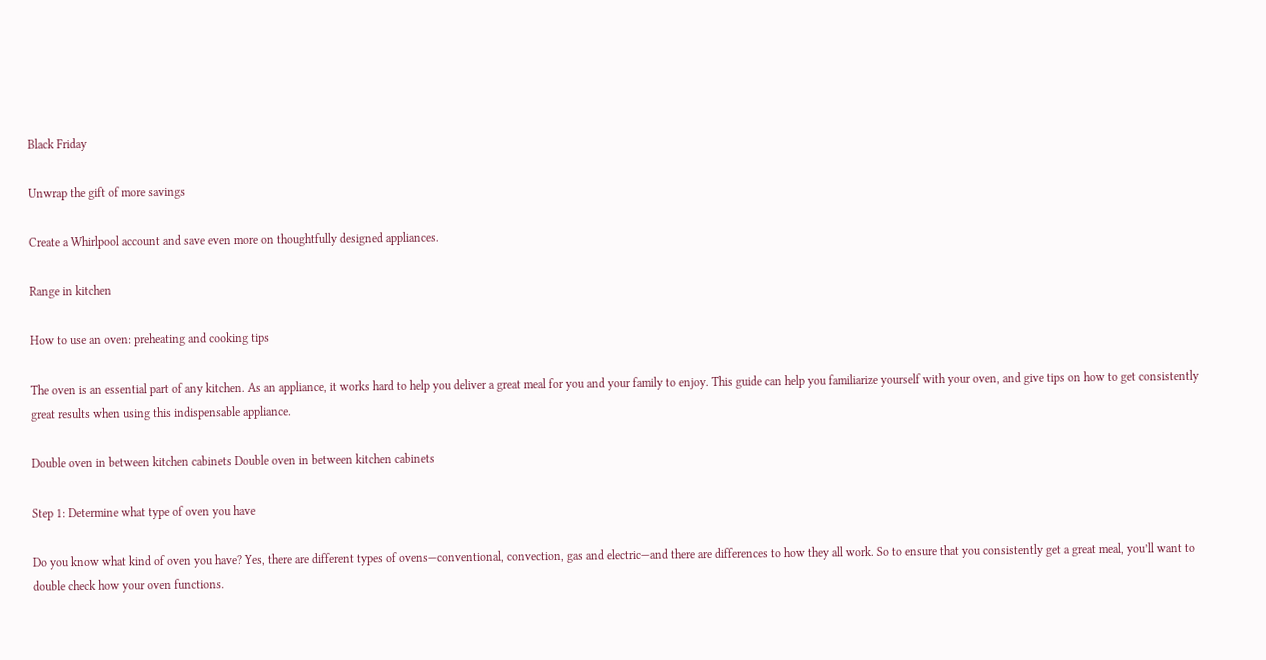Black Friday

Unwrap the gift of more savings

Create a Whirlpool account and save even more on thoughtfully designed appliances.

Range in kitchen

How to use an oven: preheating and cooking tips

The oven is an essential part of any kitchen. As an appliance, it works hard to help you deliver a great meal for you and your family to enjoy. This guide can help you familiarize yourself with your oven, and give tips on how to get consistently great results when using this indispensable appliance.

Double oven in between kitchen cabinets Double oven in between kitchen cabinets

Step 1: Determine what type of oven you have

Do you know what kind of oven you have? Yes, there are different types of ovens—conventional, convection, gas and electric—and there are differences to how they all work. So to ensure that you consistently get a great meal, you’ll want to double check how your oven functions.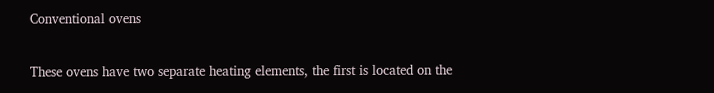Conventional ovens

These ovens have two separate heating elements, the first is located on the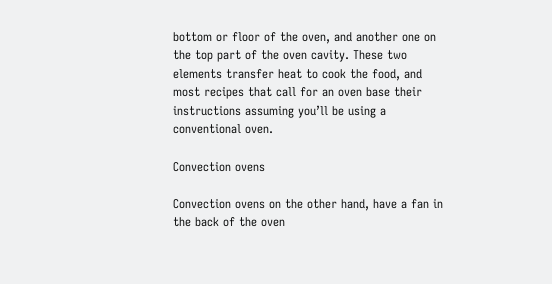bottom or floor of the oven, and another one on the top part of the oven cavity. These two elements transfer heat to cook the food, and most recipes that call for an oven base their instructions assuming you’ll be using a conventional oven.

Convection ovens

Convection ovens on the other hand, have a fan in the back of the oven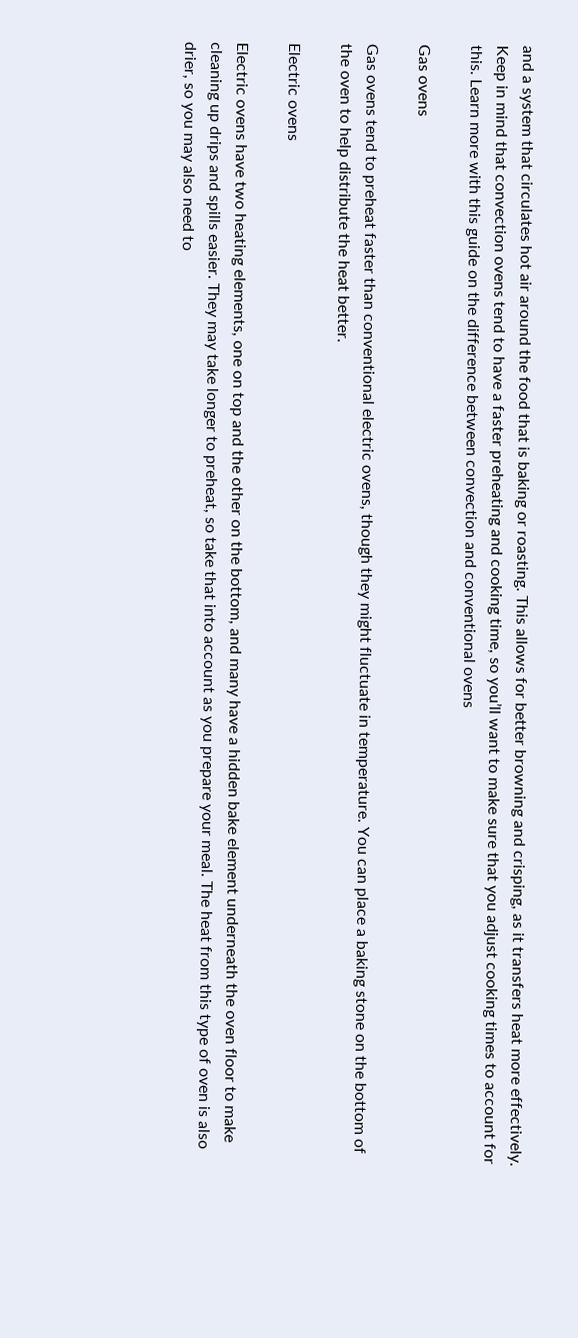and a system that circulates hot air around the food that is baking or roasting. This allows for better browning and crisping, as it transfers heat more effectively. Keep in mind that convection ovens tend to have a faster preheating and cooking time, so you’ll want to make sure that you adjust cooking times to account for this. Learn more with this guide on the difference between convection and conventional ovens

Gas ovens

Gas ovens tend to preheat faster than conventional electric ovens, though they might fluctuate in temperature. You can place a baking stone on the bottom of the oven to help distribute the heat better.

Electric ovens

Electric ovens have two heating elements, one on top and the other on the bottom, and many have a hidden bake element underneath the oven floor to make cleaning up drips and spills easier. They may take longer to preheat, so take that into account as you prepare your meal. The heat from this type of oven is also drier, so you may also need to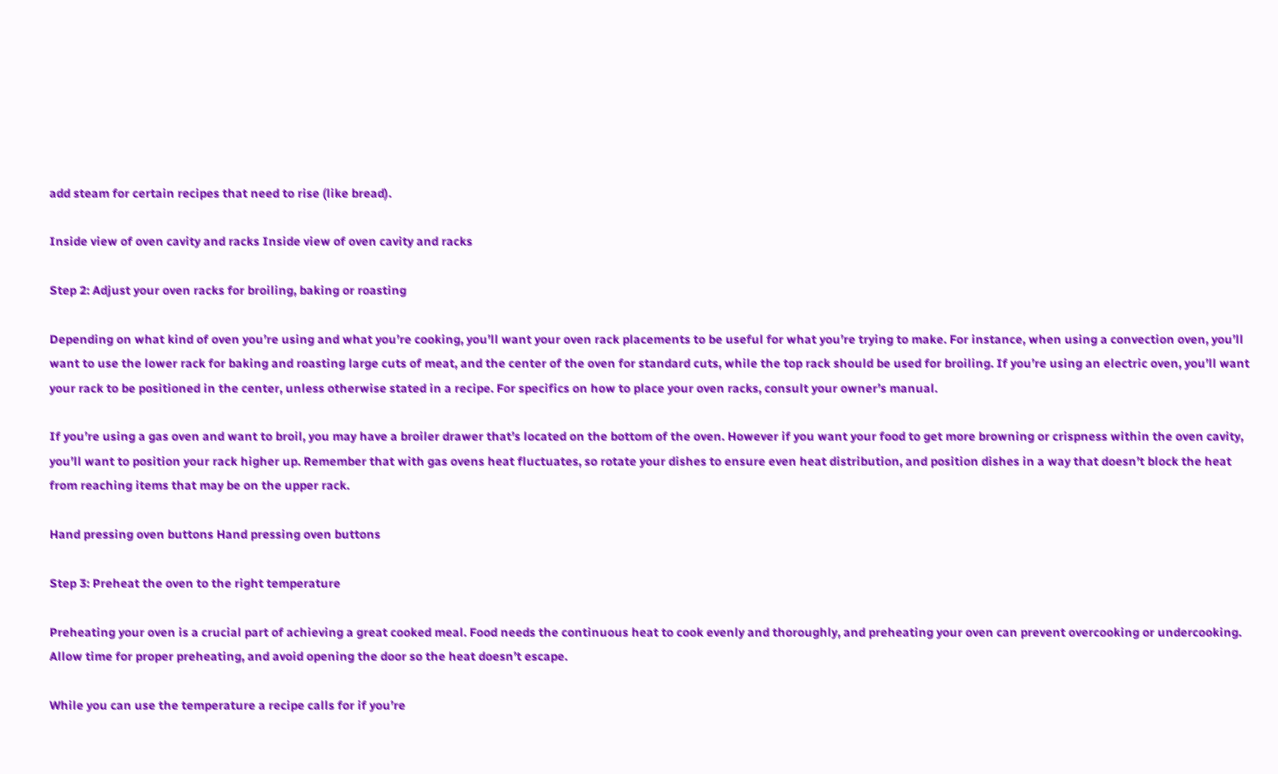add steam for certain recipes that need to rise (like bread).

Inside view of oven cavity and racks Inside view of oven cavity and racks

Step 2: Adjust your oven racks for broiling, baking or roasting

Depending on what kind of oven you’re using and what you’re cooking, you’ll want your oven rack placements to be useful for what you’re trying to make. For instance, when using a convection oven, you’ll want to use the lower rack for baking and roasting large cuts of meat, and the center of the oven for standard cuts, while the top rack should be used for broiling. If you’re using an electric oven, you’ll want your rack to be positioned in the center, unless otherwise stated in a recipe. For specifics on how to place your oven racks, consult your owner’s manual.

If you’re using a gas oven and want to broil, you may have a broiler drawer that’s located on the bottom of the oven. However if you want your food to get more browning or crispness within the oven cavity, you’ll want to position your rack higher up. Remember that with gas ovens heat fluctuates, so rotate your dishes to ensure even heat distribution, and position dishes in a way that doesn’t block the heat from reaching items that may be on the upper rack.

Hand pressing oven buttons Hand pressing oven buttons

Step 3: Preheat the oven to the right temperature

Preheating your oven is a crucial part of achieving a great cooked meal. Food needs the continuous heat to cook evenly and thoroughly, and preheating your oven can prevent overcooking or undercooking. Allow time for proper preheating, and avoid opening the door so the heat doesn’t escape.

While you can use the temperature a recipe calls for if you’re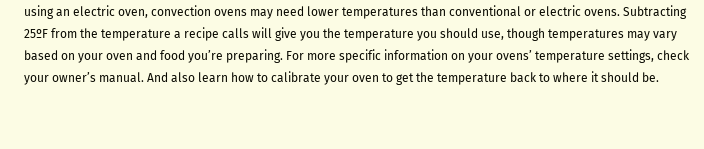using an electric oven, convection ovens may need lower temperatures than conventional or electric ovens. Subtracting 25ºF from the temperature a recipe calls will give you the temperature you should use, though temperatures may vary based on your oven and food you’re preparing. For more specific information on your ovens’ temperature settings, check your owner’s manual. And also learn how to calibrate your oven to get the temperature back to where it should be.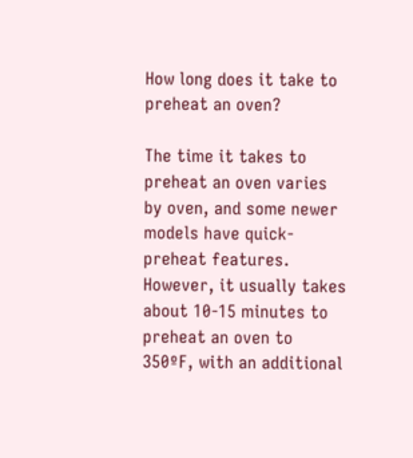How long does it take to preheat an oven?

The time it takes to preheat an oven varies by oven, and some newer models have quick-preheat features. However, it usually takes about 10-15 minutes to preheat an oven to 350ºF, with an additional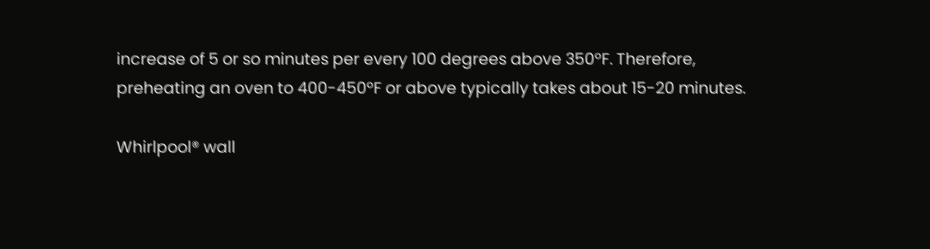increase of 5 or so minutes per every 100 degrees above 350ºF. Therefore, preheating an oven to 400-450ºF or above typically takes about 15-20 minutes.

Whirlpool® wall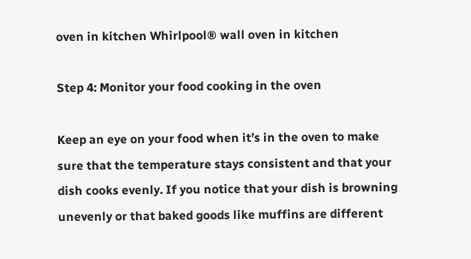oven in kitchen Whirlpool® wall oven in kitchen

Step 4: Monitor your food cooking in the oven

Keep an eye on your food when it’s in the oven to make sure that the temperature stays consistent and that your dish cooks evenly. If you notice that your dish is browning unevenly or that baked goods like muffins are different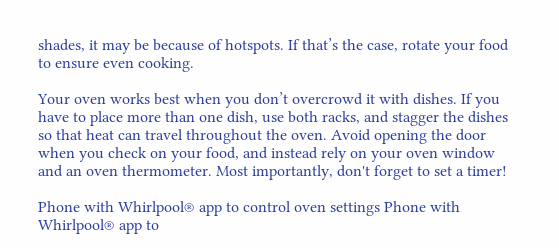shades, it may be because of hotspots. If that’s the case, rotate your food to ensure even cooking.

Your oven works best when you don’t overcrowd it with dishes. If you have to place more than one dish, use both racks, and stagger the dishes so that heat can travel throughout the oven. Avoid opening the door when you check on your food, and instead rely on your oven window and an oven thermometer. Most importantly, don't forget to set a timer!

Phone with Whirlpool® app to control oven settings Phone with Whirlpool® app to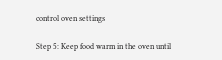control oven settings

Step 5: Keep food warm in the oven until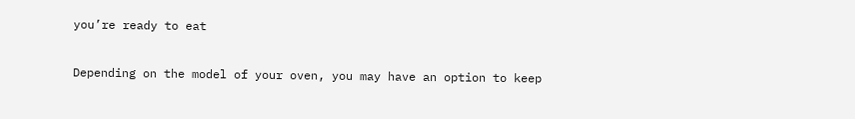you’re ready to eat

Depending on the model of your oven, you may have an option to keep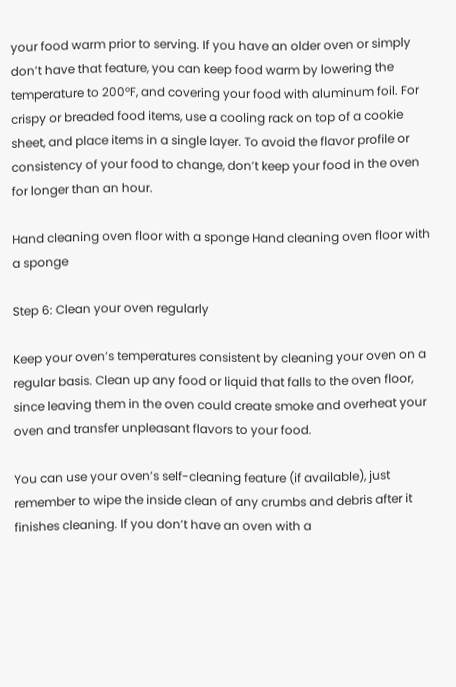your food warm prior to serving. If you have an older oven or simply don’t have that feature, you can keep food warm by lowering the temperature to 200ºF, and covering your food with aluminum foil. For crispy or breaded food items, use a cooling rack on top of a cookie sheet, and place items in a single layer. To avoid the flavor profile or consistency of your food to change, don’t keep your food in the oven for longer than an hour.

Hand cleaning oven floor with a sponge Hand cleaning oven floor with a sponge

Step 6: Clean your oven regularly

Keep your oven’s temperatures consistent by cleaning your oven on a regular basis. Clean up any food or liquid that falls to the oven floor, since leaving them in the oven could create smoke and overheat your oven and transfer unpleasant flavors to your food.

You can use your oven’s self-cleaning feature (if available), just remember to wipe the inside clean of any crumbs and debris after it finishes cleaning. If you don’t have an oven with a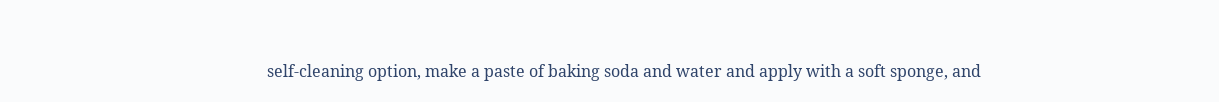self-cleaning option, make a paste of baking soda and water and apply with a soft sponge, and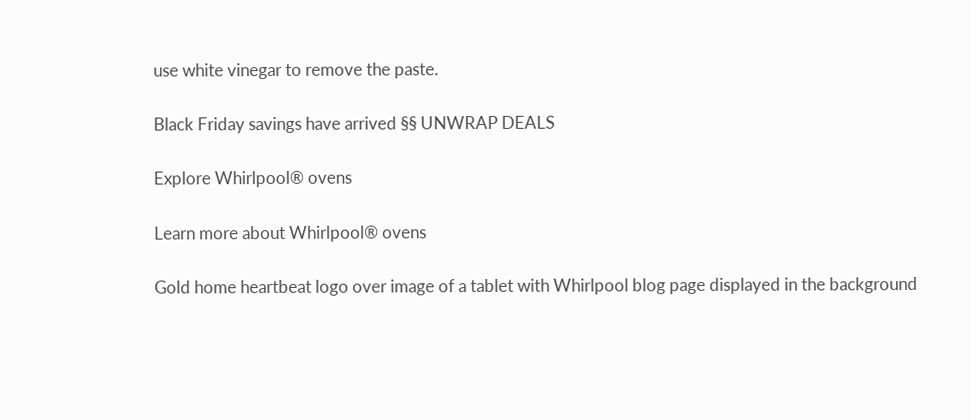use white vinegar to remove the paste.

Black Friday savings have arrived §§ UNWRAP DEALS

Explore Whirlpool® ovens

Learn more about Whirlpool® ovens

Gold home heartbeat logo over image of a tablet with Whirlpool blog page displayed in the background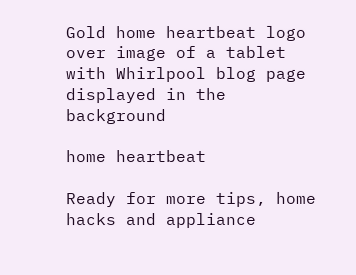Gold home heartbeat logo over image of a tablet with Whirlpool blog page displayed in the background

home heartbeat

Ready for more tips, home hacks and appliance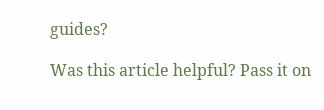guides?

Was this article helpful? Pass it on